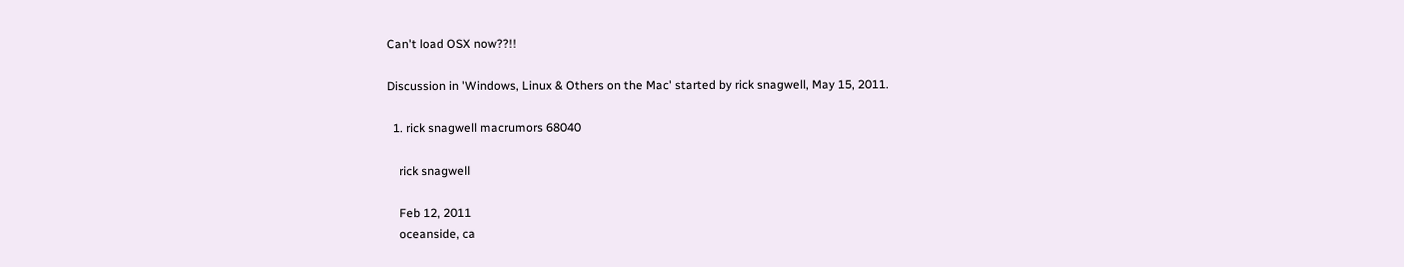Can't load OSX now??!!

Discussion in 'Windows, Linux & Others on the Mac' started by rick snagwell, May 15, 2011.

  1. rick snagwell macrumors 68040

    rick snagwell

    Feb 12, 2011
    oceanside, ca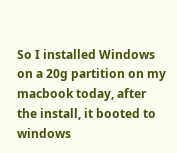So I installed Windows on a 20g partition on my macbook today, after the install, it booted to windows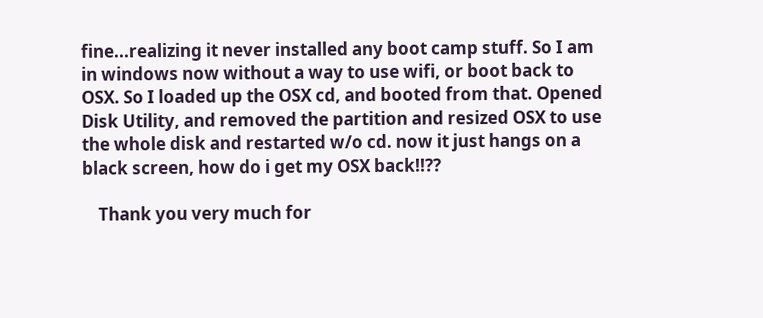fine...realizing it never installed any boot camp stuff. So I am in windows now without a way to use wifi, or boot back to OSX. So I loaded up the OSX cd, and booted from that. Opened Disk Utility, and removed the partition and resized OSX to use the whole disk and restarted w/o cd. now it just hangs on a black screen, how do i get my OSX back!!??

    Thank you very much for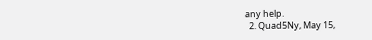any help.
  2. Quad5Ny, May 15,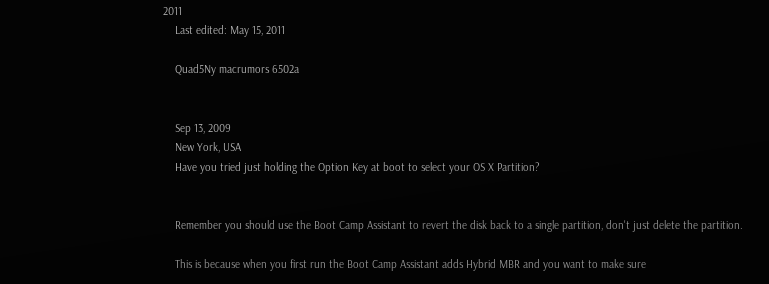2011
    Last edited: May 15, 2011

    Quad5Ny macrumors 6502a


    Sep 13, 2009
    New York, USA
    Have you tried just holding the Option Key at boot to select your OS X Partition?


    Remember you should use the Boot Camp Assistant to revert the disk back to a single partition, don't just delete the partition.

    This is because when you first run the Boot Camp Assistant adds Hybrid MBR and you want to make sure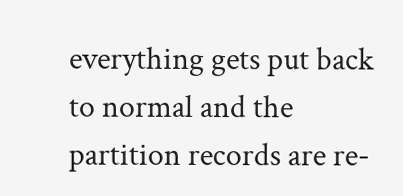everything gets put back to normal and the partition records are re-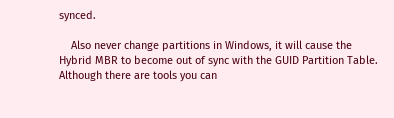synced.

    Also never change partitions in Windows, it will cause the Hybrid MBR to become out of sync with the GUID Partition Table. Although there are tools you can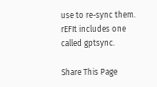use to re-sync them. rEFIt includes one called gptsync.

Share This Page